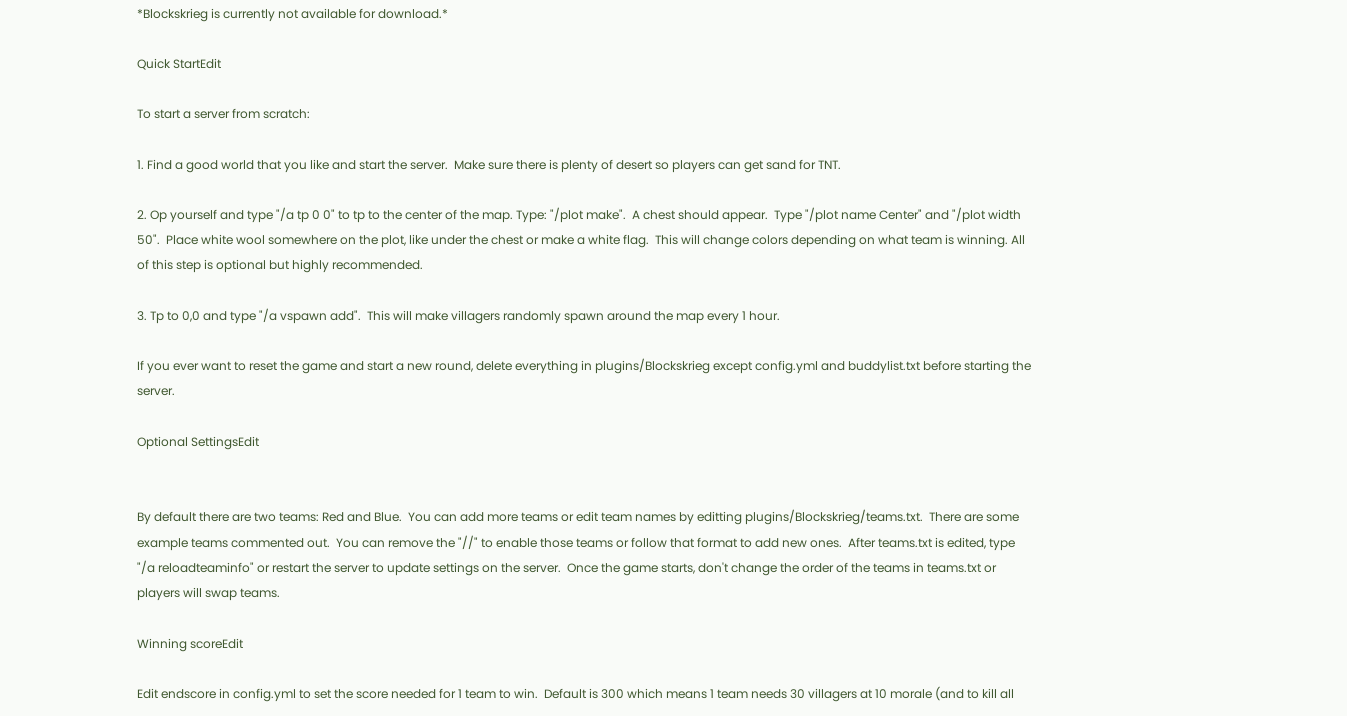*Blockskrieg is currently not available for download.*

Quick StartEdit

To start a server from scratch:

1. Find a good world that you like and start the server.  Make sure there is plenty of desert so players can get sand for TNT.

2. Op yourself and type "/a tp 0 0" to tp to the center of the map. Type: "/plot make".  A chest should appear.  Type "/plot name Center" and "/plot width 50".  Place white wool somewhere on the plot, like under the chest or make a white flag.  This will change colors depending on what team is winning. All of this step is optional but highly recommended.

3. Tp to 0,0 and type "/a vspawn add".  This will make villagers randomly spawn around the map every 1 hour.

If you ever want to reset the game and start a new round, delete everything in plugins/Blockskrieg except config.yml and buddylist.txt before starting the server.

Optional SettingsEdit


By default there are two teams: Red and Blue.  You can add more teams or edit team names by editting plugins/Blockskrieg/teams.txt.  There are some example teams commented out.  You can remove the "//" to enable those teams or follow that format to add new ones.  After teams.txt is edited, type "/a reloadteaminfo" or restart the server to update settings on the server.  Once the game starts, don't change the order of the teams in teams.txt or players will swap teams.

Winning scoreEdit

Edit endscore in config.yml to set the score needed for 1 team to win.  Default is 300 which means 1 team needs 30 villagers at 10 morale (and to kill all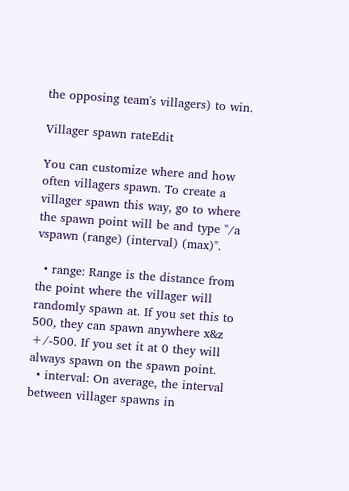the opposing team's villagers) to win.

Villager spawn rateEdit

You can customize where and how often villagers spawn. To create a villager spawn this way, go to where the spawn point will be and type "/a vspawn (range) (interval) (max)".

  • range: Range is the distance from the point where the villager will randomly spawn at. If you set this to 500, they can spawn anywhere x&z +/-500. If you set it at 0 they will always spawn on the spawn point.
  • interval: On average, the interval between villager spawns in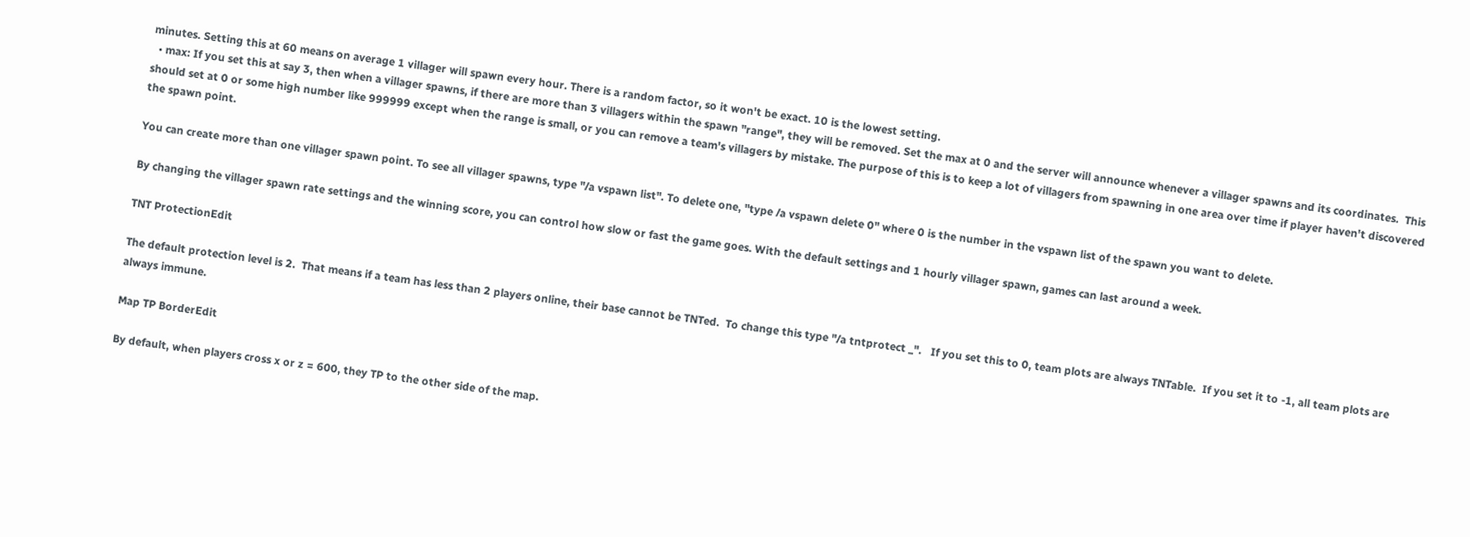minutes. Setting this at 60 means on average 1 villager will spawn every hour. There is a random factor, so it won't be exact. 10 is the lowest setting.
  • max: If you set this at say 3, then when a villager spawns, if there are more than 3 villagers within the spawn "range", they will be removed. Set the max at 0 and the server will announce whenever a villager spawns and its coordinates.  This should set at 0 or some high number like 999999 except when the range is small, or you can remove a team's villagers by mistake. The purpose of this is to keep a lot of villagers from spawning in one area over time if player haven't discovered the spawn point.

You can create more than one villager spawn point. To see all villager spawns, type "/a vspawn list". To delete one, "type /a vspawn delete 0" where 0 is the number in the vspawn list of the spawn you want to delete.

By changing the villager spawn rate settings and the winning score, you can control how slow or fast the game goes. With the default settings and 1 hourly villager spawn, games can last around a week.

TNT ProtectionEdit

The default protection level is 2.  That means if a team has less than 2 players online, their base cannot be TNTed.  To change this type "/a tntprotect _".   If you set this to 0, team plots are always TNTable.  If you set it to -1, all team plots are always immune.

Map TP BorderEdit

By default, when players cross x or z = 600, they TP to the other side of the map.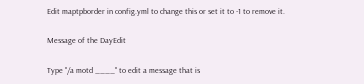Edit maptpborder in config.yml to change this or set it to -1 to remove it.

Message of the DayEdit

Type "/a motd ____" to edit a message that is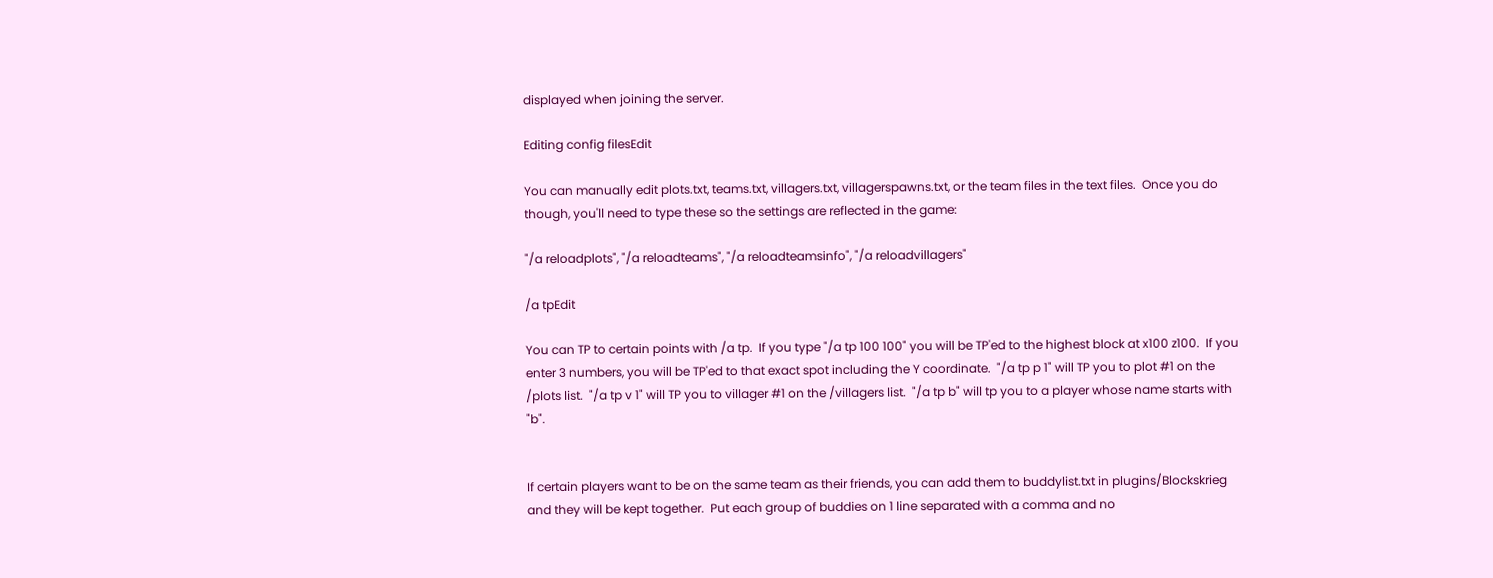displayed when joining the server.

Editing config filesEdit

You can manually edit plots.txt, teams.txt, villagers.txt, villagerspawns.txt, or the team files in the text files.  Once you do though, you'll need to type these so the settings are reflected in the game:

"/a reloadplots", "/a reloadteams", "/a reloadteamsinfo", "/a reloadvillagers"

/a tpEdit

You can TP to certain points with /a tp.  If you type "/a tp 100 100" you will be TP'ed to the highest block at x100 z100.  If you enter 3 numbers, you will be TP'ed to that exact spot including the Y coordinate.  "/a tp p 1" will TP you to plot #1 on the /plots list.  "/a tp v 1" will TP you to villager #1 on the /villagers list.  "/a tp b" will tp you to a player whose name starts with "b".


If certain players want to be on the same team as their friends, you can add them to buddylist.txt in plugins/Blockskrieg and they will be kept together.  Put each group of buddies on 1 line separated with a comma and no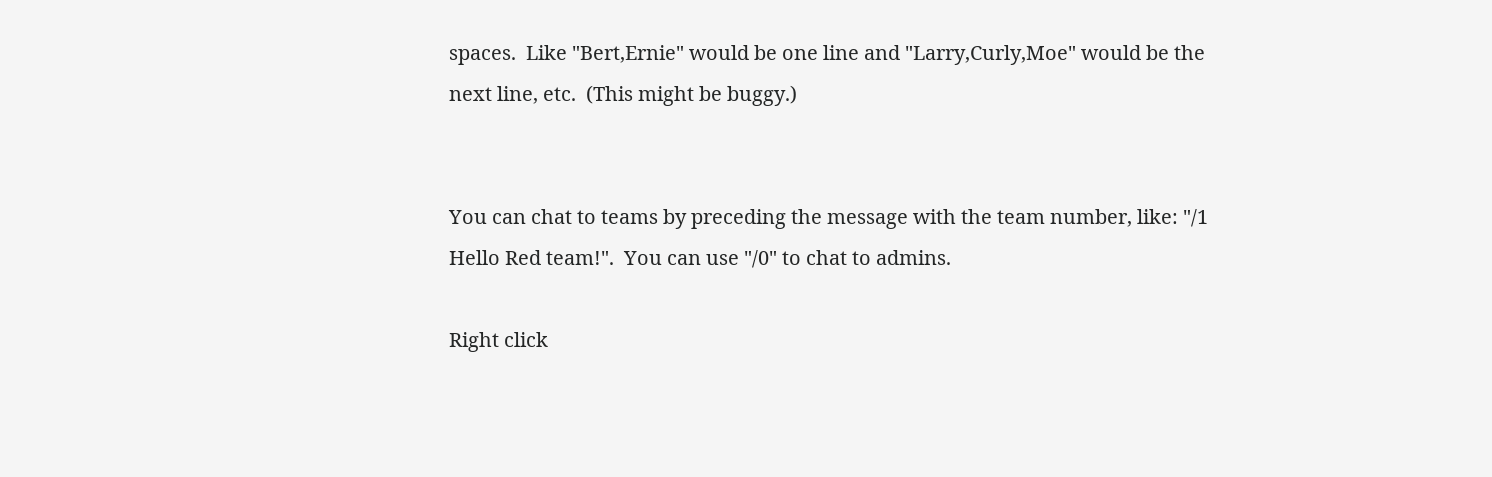spaces.  Like "Bert,Ernie" would be one line and "Larry,Curly,Moe" would be the next line, etc.  (This might be buggy.)


You can chat to teams by preceding the message with the team number, like: "/1 Hello Red team!".  You can use "/0" to chat to admins.

Right click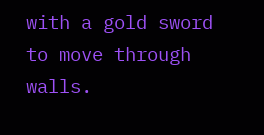with a gold sword to move through walls.